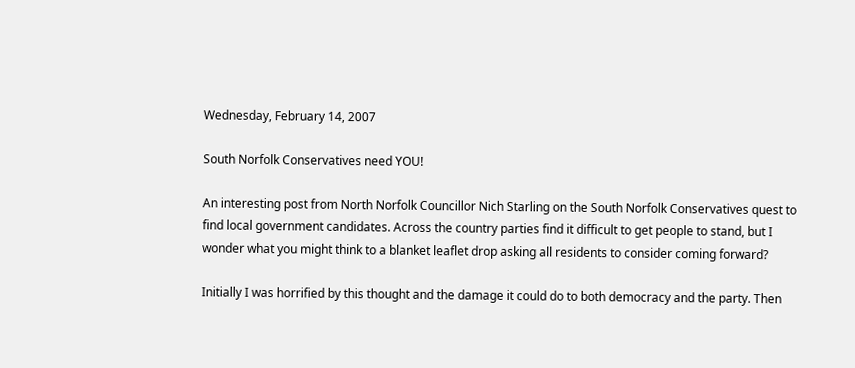Wednesday, February 14, 2007

South Norfolk Conservatives need YOU!

An interesting post from North Norfolk Councillor Nich Starling on the South Norfolk Conservatives quest to find local government candidates. Across the country parties find it difficult to get people to stand, but I wonder what you might think to a blanket leaflet drop asking all residents to consider coming forward?

Initially I was horrified by this thought and the damage it could do to both democracy and the party. Then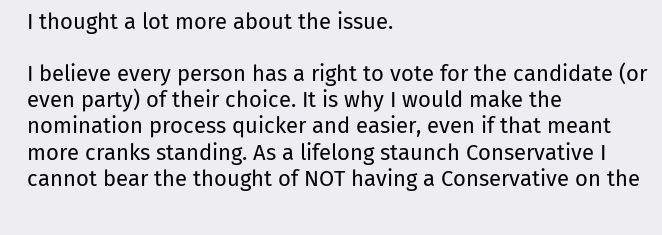I thought a lot more about the issue.

I believe every person has a right to vote for the candidate (or even party) of their choice. It is why I would make the nomination process quicker and easier, even if that meant more cranks standing. As a lifelong staunch Conservative I cannot bear the thought of NOT having a Conservative on the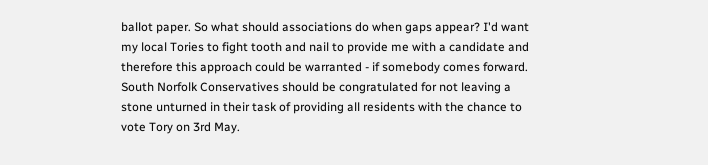ballot paper. So what should associations do when gaps appear? I'd want my local Tories to fight tooth and nail to provide me with a candidate and therefore this approach could be warranted - if somebody comes forward. South Norfolk Conservatives should be congratulated for not leaving a stone unturned in their task of providing all residents with the chance to vote Tory on 3rd May.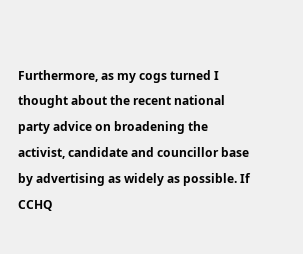Furthermore, as my cogs turned I thought about the recent national party advice on broadening the activist, candidate and councillor base by advertising as widely as possible. If CCHQ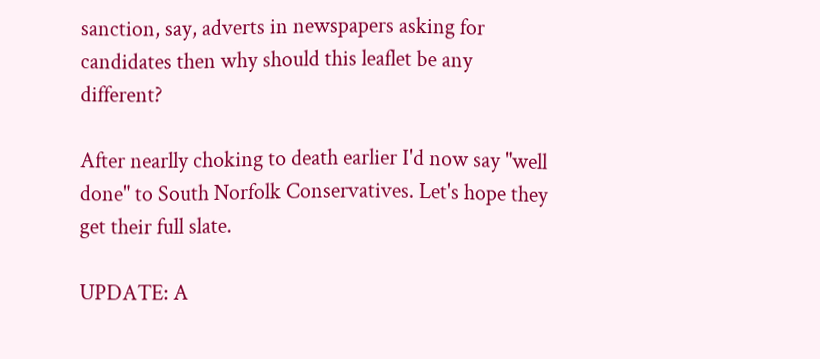sanction, say, adverts in newspapers asking for candidates then why should this leaflet be any different?

After nearlly choking to death earlier I'd now say "well done" to South Norfolk Conservatives. Let's hope they get their full slate.

UPDATE: A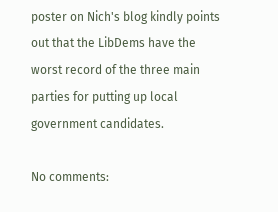poster on Nich's blog kindly points out that the LibDems have the worst record of the three main parties for putting up local government candidates.

No comments: